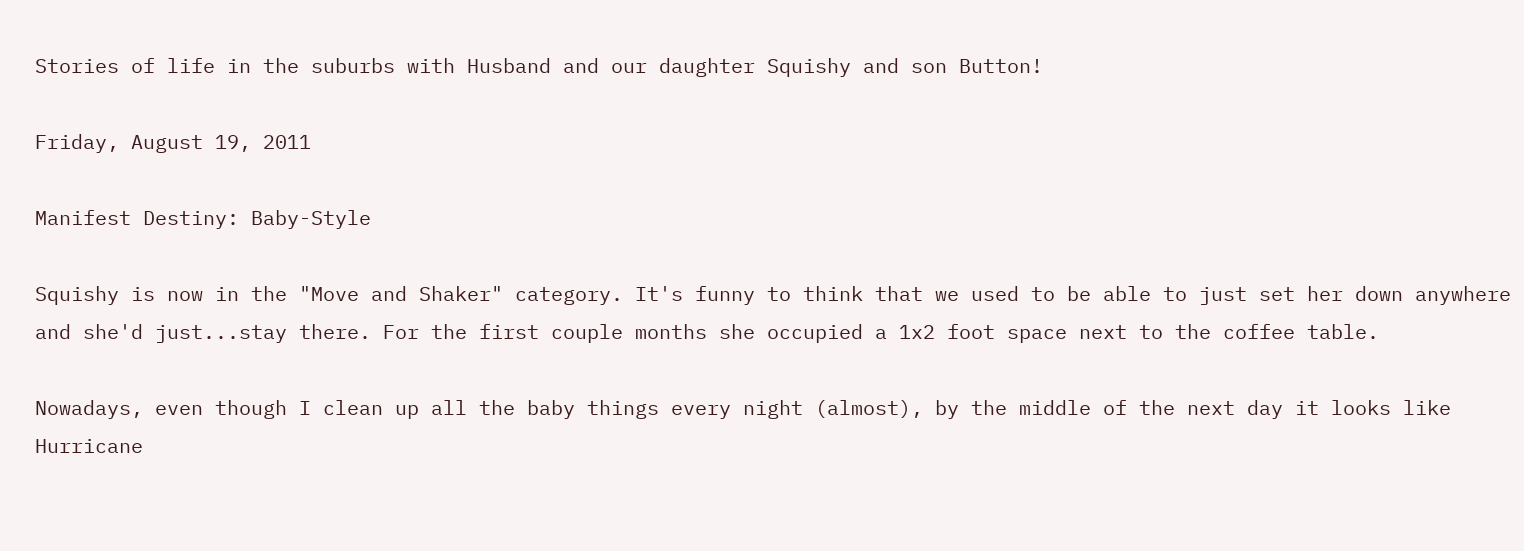Stories of life in the suburbs with Husband and our daughter Squishy and son Button!

Friday, August 19, 2011

Manifest Destiny: Baby-Style

Squishy is now in the "Move and Shaker" category. It's funny to think that we used to be able to just set her down anywhere and she'd just...stay there. For the first couple months she occupied a 1x2 foot space next to the coffee table.

Nowadays, even though I clean up all the baby things every night (almost), by the middle of the next day it looks like Hurricane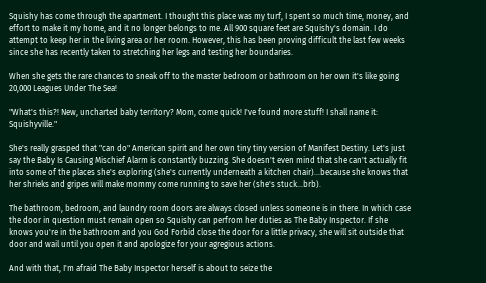Squishy has come through the apartment. I thought this place was my turf, I spent so much time, money, and effort to make it my home, and it no longer belongs to me. All 900 square feet are Squishy's domain. I do attempt to keep her in the living area or her room. However, this has been proving difficult the last few weeks since she has recently taken to stretching her legs and testing her boundaries.

When she gets the rare chances to sneak off to the master bedroom or bathroom on her own it's like going 20,000 Leagues Under The Sea!

"What's this?! New, uncharted baby territory? Mom, come quick! I've found more stuff! I shall name it: Squishyville."

She's really grasped that "can do" American spirit and her own tiny tiny version of Manifest Destiny. Let's just say the Baby Is Causing Mischief Alarm is constantly buzzing. She doesn't even mind that she can't actually fit into some of the places she's exploring (she's currently underneath a kitchen chair)...because she knows that her shrieks and gripes will make mommy come running to save her (she's stuck...brb).

The bathroom, bedroom, and laundry room doors are always closed unless someone is in there. In which case the door in question must remain open so Squishy can perfrom her duties as The Baby Inspector. If she knows you're in the bathroom and you God Forbid close the door for a little privacy, she will sit outside that door and wail until you open it and apologize for your agregious actions.

And with that, I'm afraid The Baby Inspector herself is about to seize the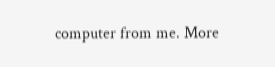computer from me. More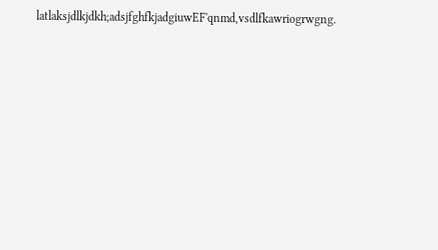latlaksjdlkjdkh;adsjfghfkjadgiuwEF'qnmd,vsdlfkawriogrwgng.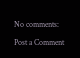No comments:

Post a Comment